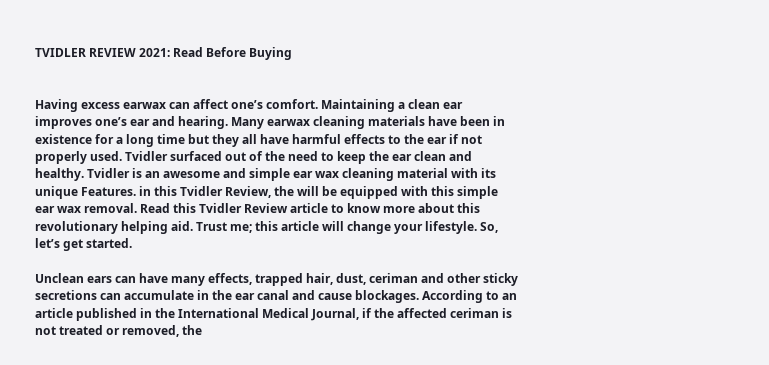TVIDLER REVIEW 2021: Read Before Buying


Having excess earwax can affect one’s comfort. Maintaining a clean ear improves one’s ear and hearing. Many earwax cleaning materials have been in existence for a long time but they all have harmful effects to the ear if not properly used. Tvidler surfaced out of the need to keep the ear clean and healthy. Tvidler is an awesome and simple ear wax cleaning material with its unique Features. in this Tvidler Review, the will be equipped with this simple ear wax removal. Read this Tvidler Review article to know more about this revolutionary helping aid. Trust me; this article will change your lifestyle. So, let’s get started.

Unclean ears can have many effects, trapped hair, dust, ceriman and other sticky secretions can accumulate in the ear canal and cause blockages. According to an article published in the International Medical Journal, if the affected ceriman is not treated or removed, the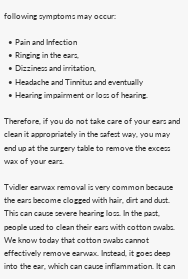following symptoms may occur:

  • Pain and Infection
  • Ringing in the ears,
  • Dizziness and irritation,
  • Headache and Tinnitus and eventually
  • Hearing impairment or loss of hearing.

Therefore, if you do not take care of your ears and clean it appropriately in the safest way, you may end up at the surgery table to remove the excess wax of your ears.

Tvidler earwax removal is very common because the ears become clogged with hair, dirt and dust. This can cause severe hearing loss. In the past, people used to clean their ears with cotton swabs. We know today that cotton swabs cannot effectively remove earwax. Instead, it goes deep into the ear, which can cause inflammation. It can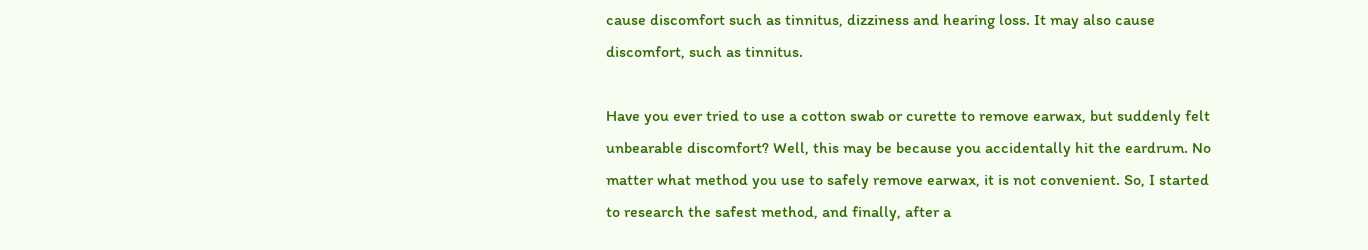cause discomfort such as tinnitus, dizziness and hearing loss. It may also cause discomfort, such as tinnitus.

Have you ever tried to use a cotton swab or curette to remove earwax, but suddenly felt unbearable discomfort? Well, this may be because you accidentally hit the eardrum. No matter what method you use to safely remove earwax, it is not convenient. So, I started to research the safest method, and finally, after a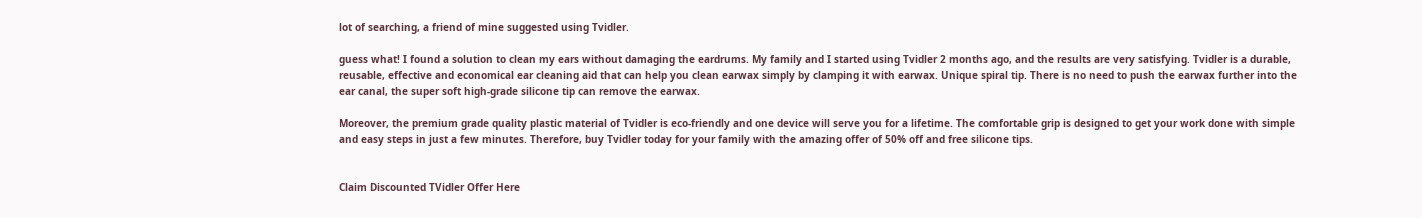lot of searching, a friend of mine suggested using Tvidler.

guess what! I found a solution to clean my ears without damaging the eardrums. My family and I started using Tvidler 2 months ago, and the results are very satisfying. Tvidler is a durable, reusable, effective and economical ear cleaning aid that can help you clean earwax simply by clamping it with earwax. Unique spiral tip. There is no need to push the earwax further into the ear canal, the super soft high-grade silicone tip can remove the earwax.

Moreover, the premium grade quality plastic material of Tvidler is eco-friendly and one device will serve you for a lifetime. The comfortable grip is designed to get your work done with simple and easy steps in just a few minutes. Therefore, buy Tvidler today for your family with the amazing offer of 50% off and free silicone tips.


Claim Discounted TVidler Offer Here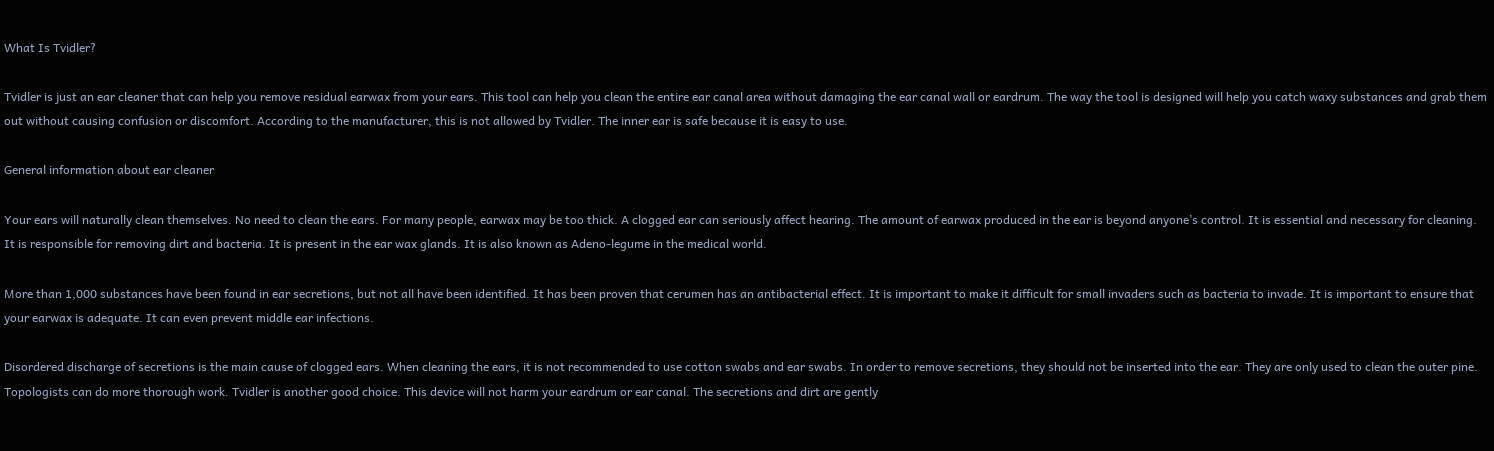What Is Tvidler?

Tvidler is just an ear cleaner that can help you remove residual earwax from your ears. This tool can help you clean the entire ear canal area without damaging the ear canal wall or eardrum. The way the tool is designed will help you catch waxy substances and grab them out without causing confusion or discomfort. According to the manufacturer, this is not allowed by Tvidler. The inner ear is safe because it is easy to use.

General information about ear cleaner

Your ears will naturally clean themselves. No need to clean the ears. For many people, earwax may be too thick. A clogged ear can seriously affect hearing. The amount of earwax produced in the ear is beyond anyone’s control. It is essential and necessary for cleaning. It is responsible for removing dirt and bacteria. It is present in the ear wax glands. It is also known as Adeno-legume in the medical world.

More than 1,000 substances have been found in ear secretions, but not all have been identified. It has been proven that cerumen has an antibacterial effect. It is important to make it difficult for small invaders such as bacteria to invade. It is important to ensure that your earwax is adequate. It can even prevent middle ear infections.

Disordered discharge of secretions is the main cause of clogged ears. When cleaning the ears, it is not recommended to use cotton swabs and ear swabs. In order to remove secretions, they should not be inserted into the ear. They are only used to clean the outer pine. Topologists can do more thorough work. Tvidler is another good choice. This device will not harm your eardrum or ear canal. The secretions and dirt are gently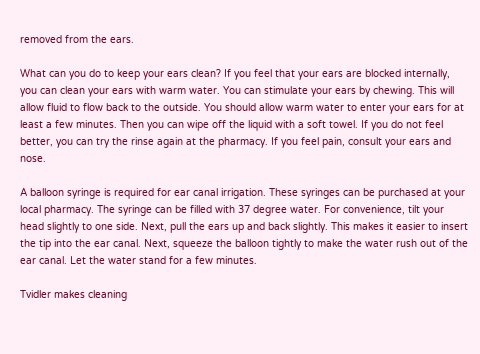removed from the ears.

What can you do to keep your ears clean? If you feel that your ears are blocked internally, you can clean your ears with warm water. You can stimulate your ears by chewing. This will allow fluid to flow back to the outside. You should allow warm water to enter your ears for at least a few minutes. Then you can wipe off the liquid with a soft towel. If you do not feel better, you can try the rinse again at the pharmacy. If you feel pain, consult your ears and nose.

A balloon syringe is required for ear canal irrigation. These syringes can be purchased at your local pharmacy. The syringe can be filled with 37 degree water. For convenience, tilt your head slightly to one side. Next, pull the ears up and back slightly. This makes it easier to insert the tip into the ear canal. Next, squeeze the balloon tightly to make the water rush out of the ear canal. Let the water stand for a few minutes.

Tvidler makes cleaning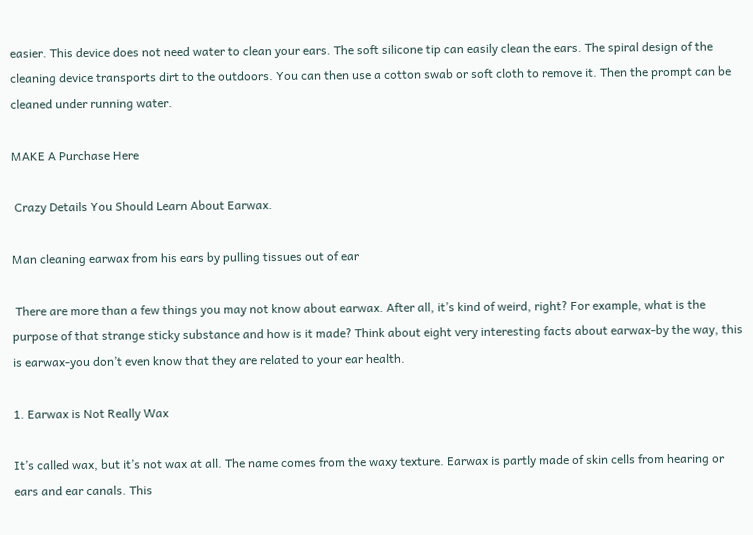easier. This device does not need water to clean your ears. The soft silicone tip can easily clean the ears. The spiral design of the cleaning device transports dirt to the outdoors. You can then use a cotton swab or soft cloth to remove it. Then the prompt can be cleaned under running water.

MAKE A Purchase Here

 Crazy Details You Should Learn About Earwax.

Man cleaning earwax from his ears by pulling tissues out of ear

 There are more than a few things you may not know about earwax. After all, it’s kind of weird, right? For example, what is the purpose of that strange sticky substance and how is it made? Think about eight very interesting facts about earwax-by the way, this is earwax-you don’t even know that they are related to your ear health.

1. Earwax is Not Really Wax

It’s called wax, but it’s not wax at all. The name comes from the waxy texture. Earwax is partly made of skin cells from hearing or ears and ear canals. This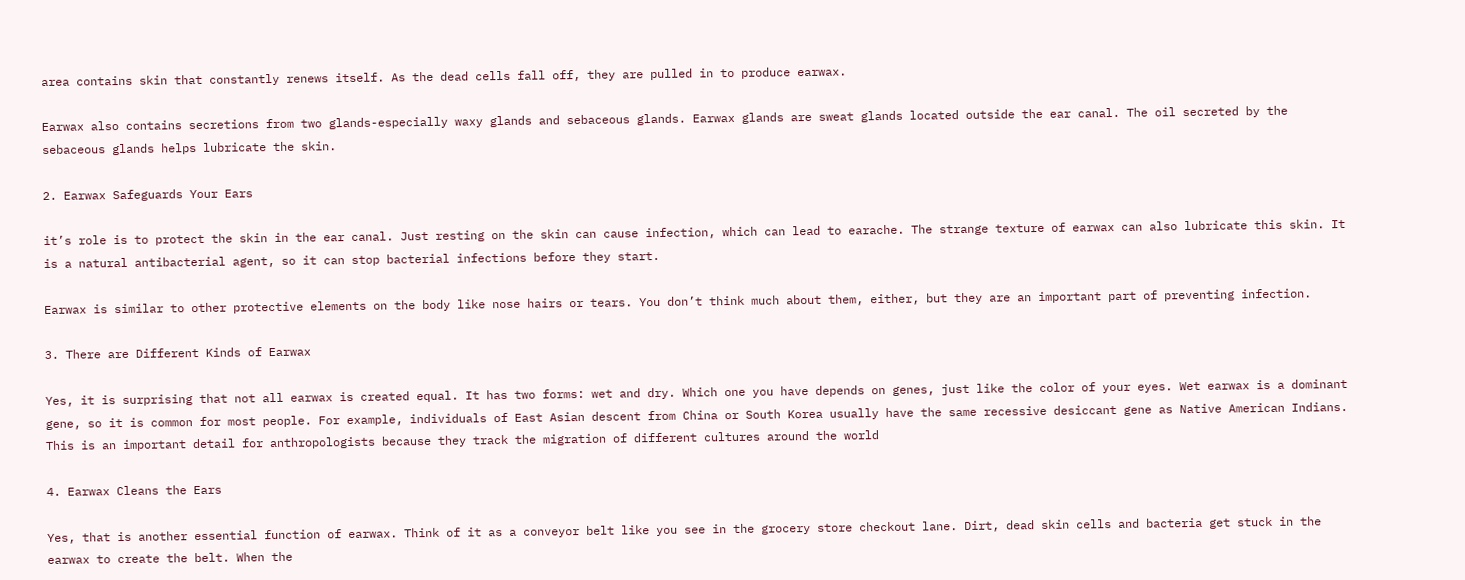area contains skin that constantly renews itself. As the dead cells fall off, they are pulled in to produce earwax.

Earwax also contains secretions from two glands-especially waxy glands and sebaceous glands. Earwax glands are sweat glands located outside the ear canal. The oil secreted by the sebaceous glands helps lubricate the skin.

2. Earwax Safeguards Your Ears

it’s role is to protect the skin in the ear canal. Just resting on the skin can cause infection, which can lead to earache. The strange texture of earwax can also lubricate this skin. It is a natural antibacterial agent, so it can stop bacterial infections before they start.

Earwax is similar to other protective elements on the body like nose hairs or tears. You don’t think much about them, either, but they are an important part of preventing infection.

3. There are Different Kinds of Earwax

Yes, it is surprising that not all earwax is created equal. It has two forms: wet and dry. Which one you have depends on genes, just like the color of your eyes. Wet earwax is a dominant gene, so it is common for most people. For example, individuals of East Asian descent from China or South Korea usually have the same recessive desiccant gene as Native American Indians. This is an important detail for anthropologists because they track the migration of different cultures around the world

4. Earwax Cleans the Ears

Yes, that is another essential function of earwax. Think of it as a conveyor belt like you see in the grocery store checkout lane. Dirt, dead skin cells and bacteria get stuck in the earwax to create the belt. When the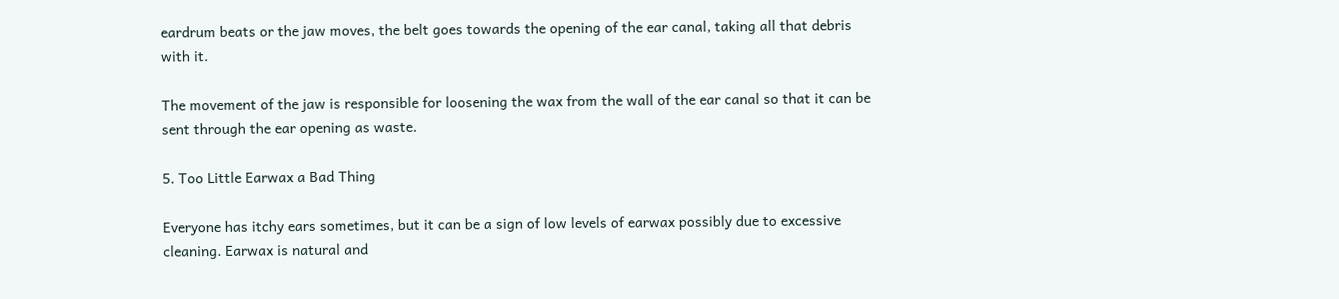eardrum beats or the jaw moves, the belt goes towards the opening of the ear canal, taking all that debris with it.

The movement of the jaw is responsible for loosening the wax from the wall of the ear canal so that it can be sent through the ear opening as waste.

5. Too Little Earwax a Bad Thing

Everyone has itchy ears sometimes, but it can be a sign of low levels of earwax possibly due to excessive cleaning. Earwax is natural and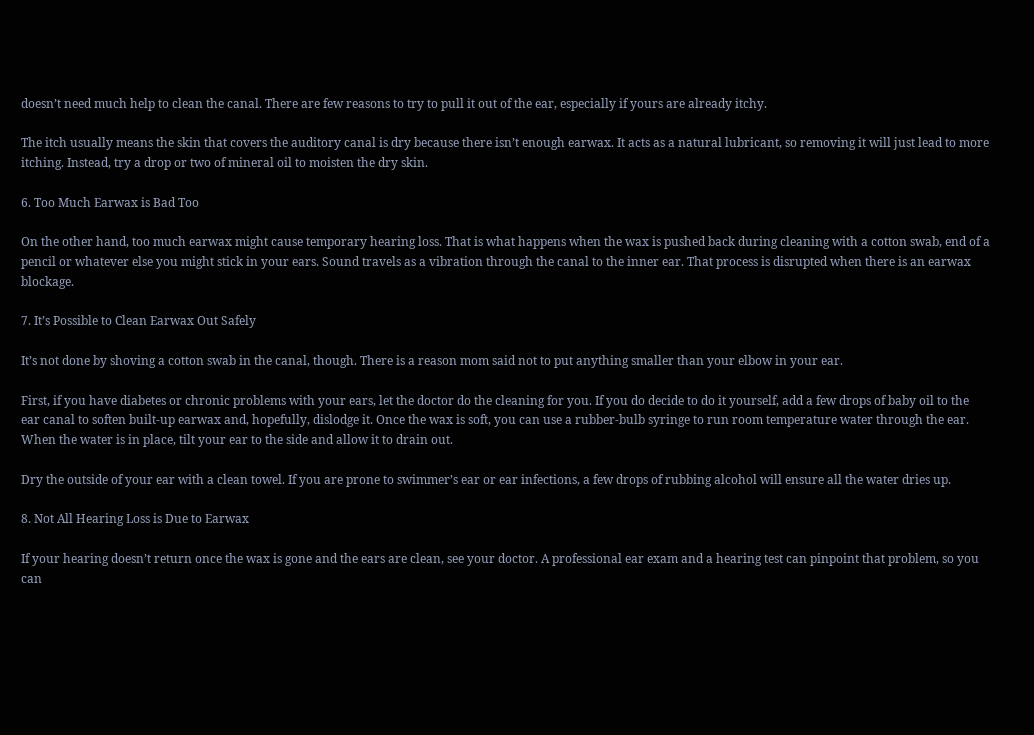doesn’t need much help to clean the canal. There are few reasons to try to pull it out of the ear, especially if yours are already itchy.

The itch usually means the skin that covers the auditory canal is dry because there isn’t enough earwax. It acts as a natural lubricant, so removing it will just lead to more itching. Instead, try a drop or two of mineral oil to moisten the dry skin.

6. Too Much Earwax is Bad Too

On the other hand, too much earwax might cause temporary hearing loss. That is what happens when the wax is pushed back during cleaning with a cotton swab, end of a pencil or whatever else you might stick in your ears. Sound travels as a vibration through the canal to the inner ear. That process is disrupted when there is an earwax blockage.

7. It’s Possible to Clean Earwax Out Safely

It’s not done by shoving a cotton swab in the canal, though. There is a reason mom said not to put anything smaller than your elbow in your ear.

First, if you have diabetes or chronic problems with your ears, let the doctor do the cleaning for you. If you do decide to do it yourself, add a few drops of baby oil to the ear canal to soften built-up earwax and, hopefully, dislodge it. Once the wax is soft, you can use a rubber-bulb syringe to run room temperature water through the ear. When the water is in place, tilt your ear to the side and allow it to drain out.

Dry the outside of your ear with a clean towel. If you are prone to swimmer’s ear or ear infections, a few drops of rubbing alcohol will ensure all the water dries up.

8. Not All Hearing Loss is Due to Earwax

If your hearing doesn’t return once the wax is gone and the ears are clean, see your doctor. A professional ear exam and a hearing test can pinpoint that problem, so you can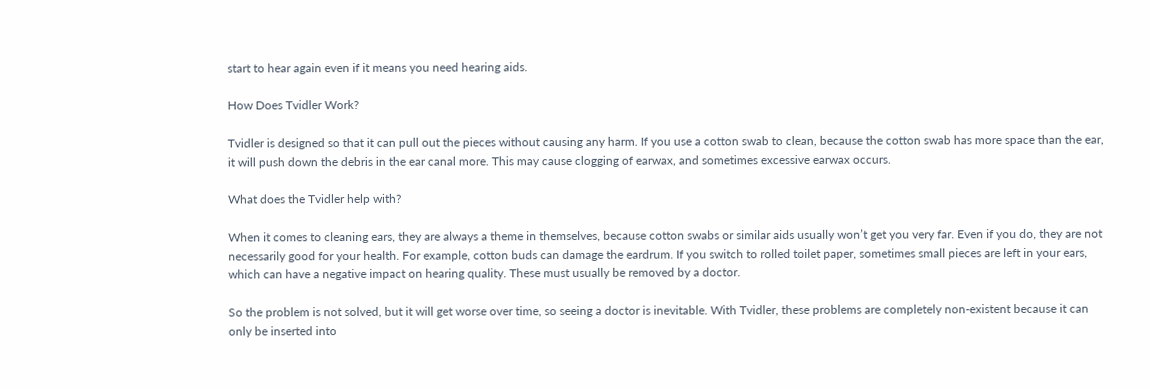start to hear again even if it means you need hearing aids.

How Does Tvidler Work?

Tvidler is designed so that it can pull out the pieces without causing any harm. If you use a cotton swab to clean, because the cotton swab has more space than the ear, it will push down the debris in the ear canal more. This may cause clogging of earwax, and sometimes excessive earwax occurs.

What does the Tvidler help with?

When it comes to cleaning ears, they are always a theme in themselves, because cotton swabs or similar aids usually won’t get you very far. Even if you do, they are not necessarily good for your health. For example, cotton buds can damage the eardrum. If you switch to rolled toilet paper, sometimes small pieces are left in your ears, which can have a negative impact on hearing quality. These must usually be removed by a doctor.

So the problem is not solved, but it will get worse over time, so seeing a doctor is inevitable. With Tvidler, these problems are completely non-existent because it can only be inserted into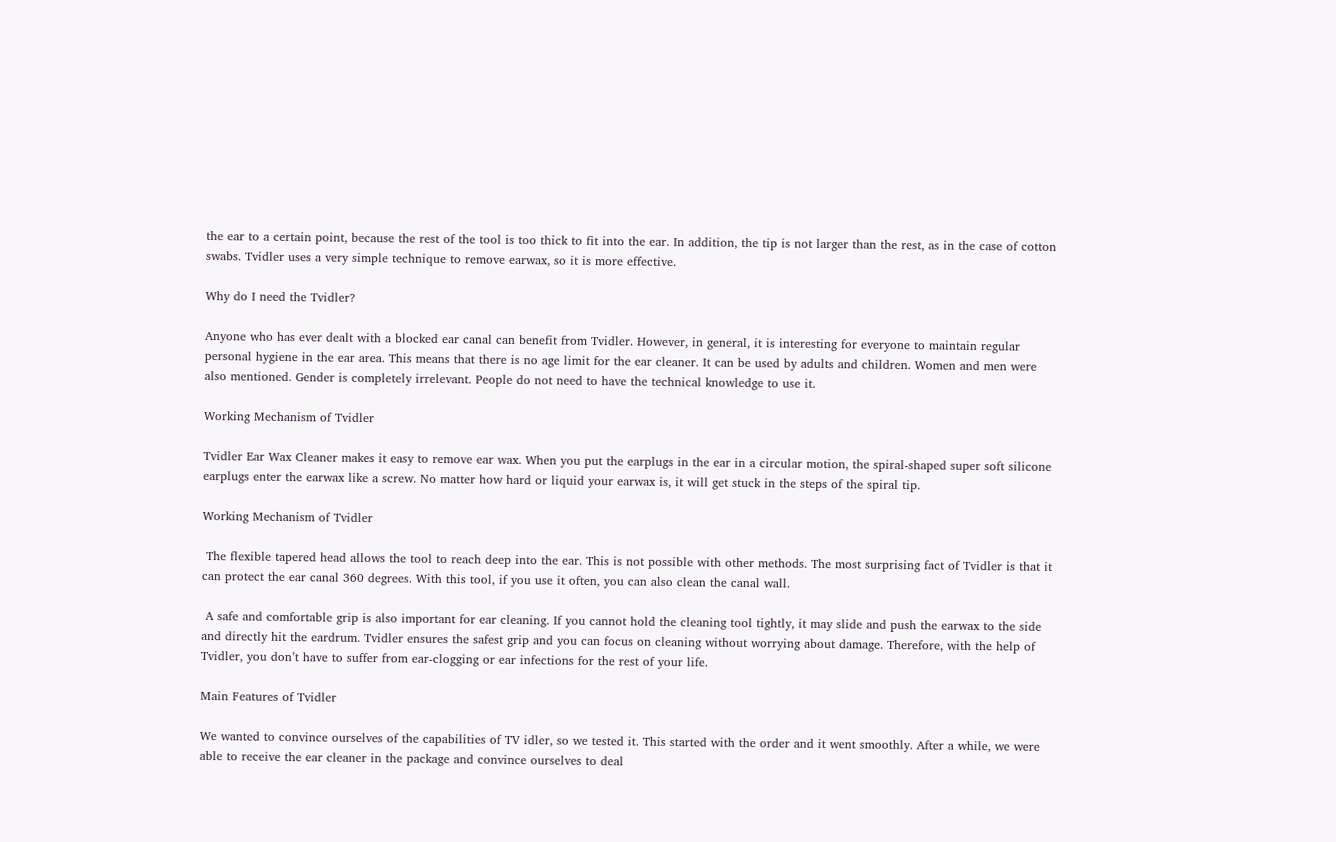the ear to a certain point, because the rest of the tool is too thick to fit into the ear. In addition, the tip is not larger than the rest, as in the case of cotton swabs. Tvidler uses a very simple technique to remove earwax, so it is more effective.

Why do I need the Tvidler?

Anyone who has ever dealt with a blocked ear canal can benefit from Tvidler. However, in general, it is interesting for everyone to maintain regular personal hygiene in the ear area. This means that there is no age limit for the ear cleaner. It can be used by adults and children. Women and men were also mentioned. Gender is completely irrelevant. People do not need to have the technical knowledge to use it.

Working Mechanism of Tvidler

Tvidler Ear Wax Cleaner makes it easy to remove ear wax. When you put the earplugs in the ear in a circular motion, the spiral-shaped super soft silicone earplugs enter the earwax like a screw. No matter how hard or liquid your earwax is, it will get stuck in the steps of the spiral tip.

Working Mechanism of Tvidler

 The flexible tapered head allows the tool to reach deep into the ear. This is not possible with other methods. The most surprising fact of Tvidler is that it can protect the ear canal 360 degrees. With this tool, if you use it often, you can also clean the canal wall.

 A safe and comfortable grip is also important for ear cleaning. If you cannot hold the cleaning tool tightly, it may slide and push the earwax to the side and directly hit the eardrum. Tvidler ensures the safest grip and you can focus on cleaning without worrying about damage. Therefore, with the help of Tvidler, you don’t have to suffer from ear-clogging or ear infections for the rest of your life.

Main Features of Tvidler

We wanted to convince ourselves of the capabilities of TV idler, so we tested it. This started with the order and it went smoothly. After a while, we were able to receive the ear cleaner in the package and convince ourselves to deal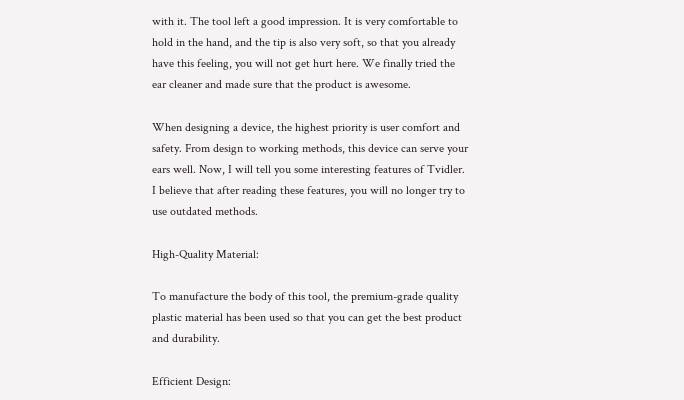with it. The tool left a good impression. It is very comfortable to hold in the hand, and the tip is also very soft, so that you already have this feeling, you will not get hurt here. We finally tried the ear cleaner and made sure that the product is awesome.

When designing a device, the highest priority is user comfort and safety. From design to working methods, this device can serve your ears well. Now, I will tell you some interesting features of Tvidler. I believe that after reading these features, you will no longer try to use outdated methods.

High-Quality Material:

To manufacture the body of this tool, the premium-grade quality plastic material has been used so that you can get the best product and durability.

Efficient Design: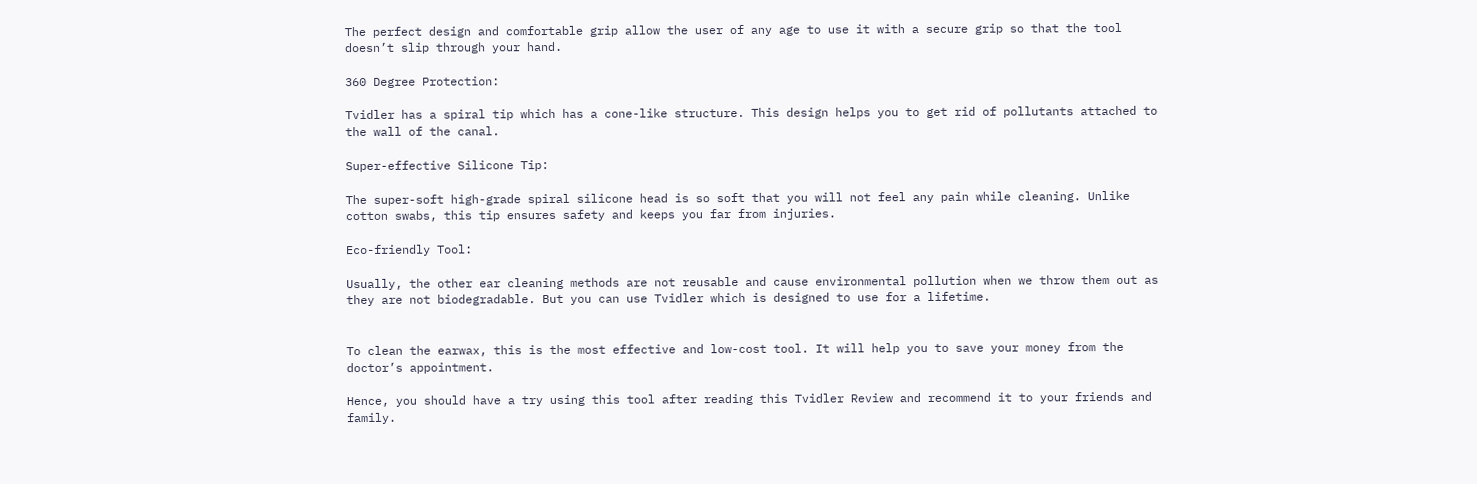The perfect design and comfortable grip allow the user of any age to use it with a secure grip so that the tool doesn’t slip through your hand.

360 Degree Protection:

Tvidler has a spiral tip which has a cone-like structure. This design helps you to get rid of pollutants attached to the wall of the canal.

Super-effective Silicone Tip:

The super-soft high-grade spiral silicone head is so soft that you will not feel any pain while cleaning. Unlike cotton swabs, this tip ensures safety and keeps you far from injuries.

Eco-friendly Tool:

Usually, the other ear cleaning methods are not reusable and cause environmental pollution when we throw them out as they are not biodegradable. But you can use Tvidler which is designed to use for a lifetime.


To clean the earwax, this is the most effective and low-cost tool. It will help you to save your money from the doctor’s appointment.

Hence, you should have a try using this tool after reading this Tvidler Review and recommend it to your friends and family.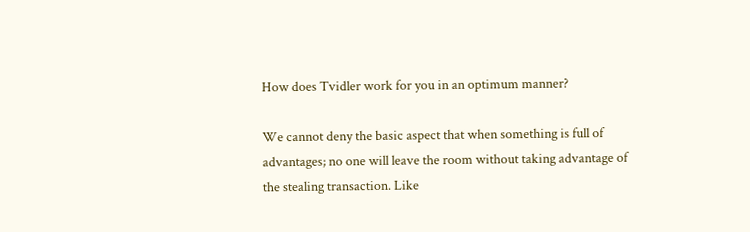How does Tvidler work for you in an optimum manner?

We cannot deny the basic aspect that when something is full of advantages; no one will leave the room without taking advantage of the stealing transaction. Like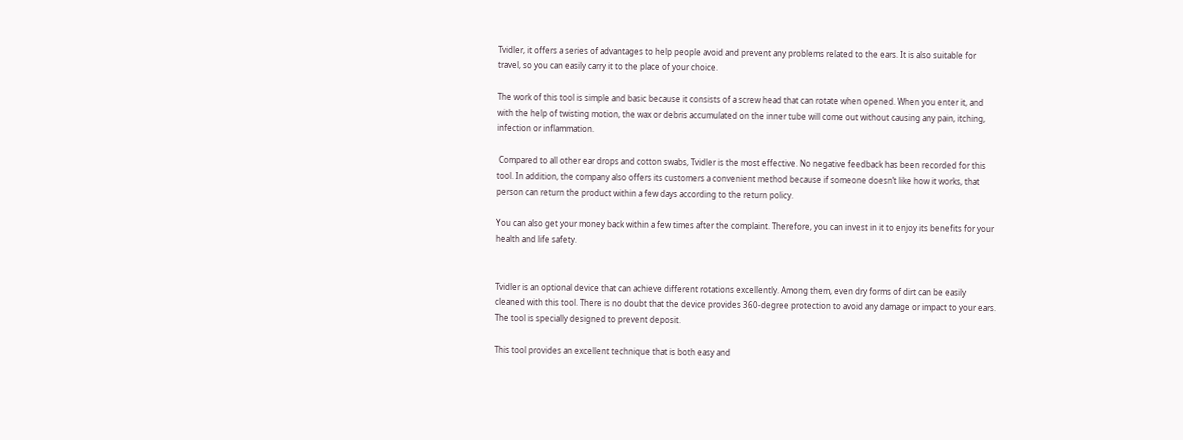Tvidler, it offers a series of advantages to help people avoid and prevent any problems related to the ears. It is also suitable for travel, so you can easily carry it to the place of your choice.

The work of this tool is simple and basic because it consists of a screw head that can rotate when opened. When you enter it, and with the help of twisting motion, the wax or debris accumulated on the inner tube will come out without causing any pain, itching, infection or inflammation.

 Compared to all other ear drops and cotton swabs, Tvidler is the most effective. No negative feedback has been recorded for this tool. In addition, the company also offers its customers a convenient method because if someone doesn’t like how it works, that person can return the product within a few days according to the return policy.

You can also get your money back within a few times after the complaint. Therefore, you can invest in it to enjoy its benefits for your health and life safety.


Tvidler is an optional device that can achieve different rotations excellently. Among them, even dry forms of dirt can be easily cleaned with this tool. There is no doubt that the device provides 360-degree protection to avoid any damage or impact to your ears. The tool is specially designed to prevent deposit.

This tool provides an excellent technique that is both easy and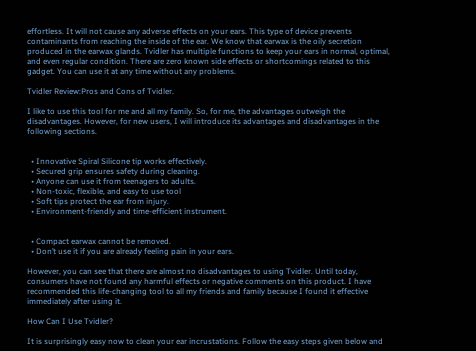effortless. It will not cause any adverse effects on your ears. This type of device prevents contaminants from reaching the inside of the ear. We know that earwax is the oily secretion produced in the earwax glands. Tvidler has multiple functions to keep your ears in normal, optimal, and even regular condition. There are zero known side effects or shortcomings related to this gadget. You can use it at any time without any problems.

Tvidler Review:Pros and Cons of Tvidler.

I like to use this tool for me and all my family. So, for me, the advantages outweigh the disadvantages. However, for new users, I will introduce its advantages and disadvantages in the following sections.


  • Innovative Spiral Silicone tip works effectively.
  • Secured grip ensures safety during cleaning.
  • Anyone can use it from teenagers to adults.
  • Non-toxic, flexible, and easy to use tool
  • Soft tips protect the ear from injury.
  • Environment-friendly and time-efficient instrument.


  • Compact earwax cannot be removed.
  • Don’t use it if you are already feeling pain in your ears.

However, you can see that there are almost no disadvantages to using Tvidler. Until today, consumers have not found any harmful effects or negative comments on this product. I have recommended this life-changing tool to all my friends and family because I found it effective immediately after using it.

How Can I Use Tvidler?

It is surprisingly easy now to clean your ear incrustations. Follow the easy steps given below and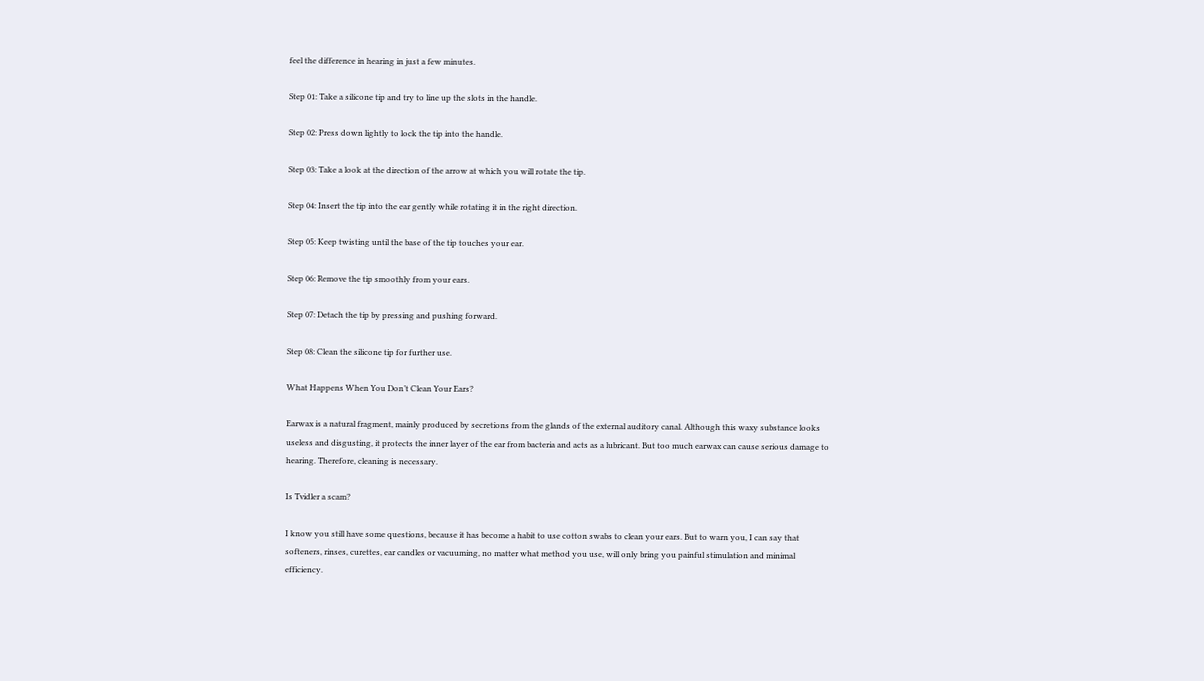feel the difference in hearing in just a few minutes.

Step 01: Take a silicone tip and try to line up the slots in the handle.

Step 02: Press down lightly to lock the tip into the handle.

Step 03: Take a look at the direction of the arrow at which you will rotate the tip.

Step 04: Insert the tip into the ear gently while rotating it in the right direction.

Step 05: Keep twisting until the base of the tip touches your ear.

Step 06: Remove the tip smoothly from your ears.

Step 07: Detach the tip by pressing and pushing forward.

Step 08: Clean the silicone tip for further use.

What Happens When You Don’t Clean Your Ears?

Earwax is a natural fragment, mainly produced by secretions from the glands of the external auditory canal. Although this waxy substance looks useless and disgusting, it protects the inner layer of the ear from bacteria and acts as a lubricant. But too much earwax can cause serious damage to hearing. Therefore, cleaning is necessary.

Is Tvidler a scam?

I know you still have some questions, because it has become a habit to use cotton swabs to clean your ears. But to warn you, I can say that softeners, rinses, curettes, ear candles or vacuuming, no matter what method you use, will only bring you painful stimulation and minimal efficiency.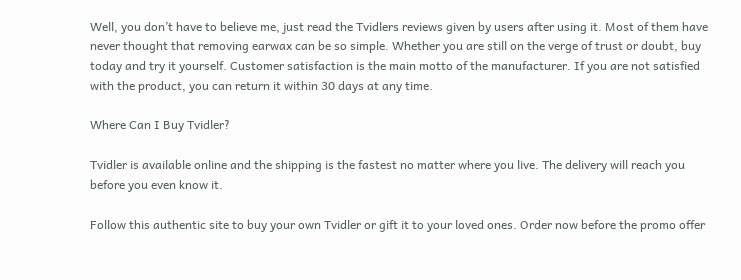Well, you don’t have to believe me, just read the Tvidlers reviews given by users after using it. Most of them have never thought that removing earwax can be so simple. Whether you are still on the verge of trust or doubt, buy today and try it yourself. Customer satisfaction is the main motto of the manufacturer. If you are not satisfied with the product, you can return it within 30 days at any time.

Where Can I Buy Tvidler?

Tvidler is available online and the shipping is the fastest no matter where you live. The delivery will reach you before you even know it.

Follow this authentic site to buy your own Tvidler or gift it to your loved ones. Order now before the promo offer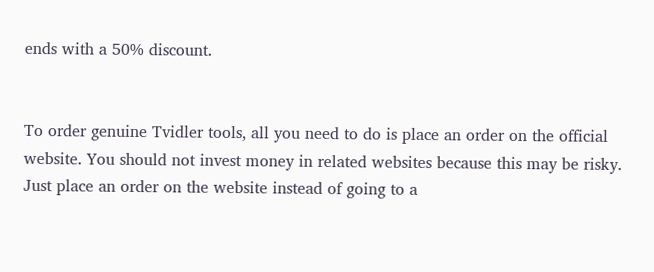ends with a 50% discount.


To order genuine Tvidler tools, all you need to do is place an order on the official website. You should not invest money in related websites because this may be risky. Just place an order on the website instead of going to a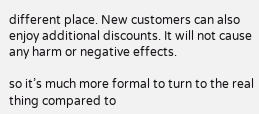different place. New customers can also enjoy additional discounts. It will not cause any harm or negative effects.

so it’s much more formal to turn to the real thing compared to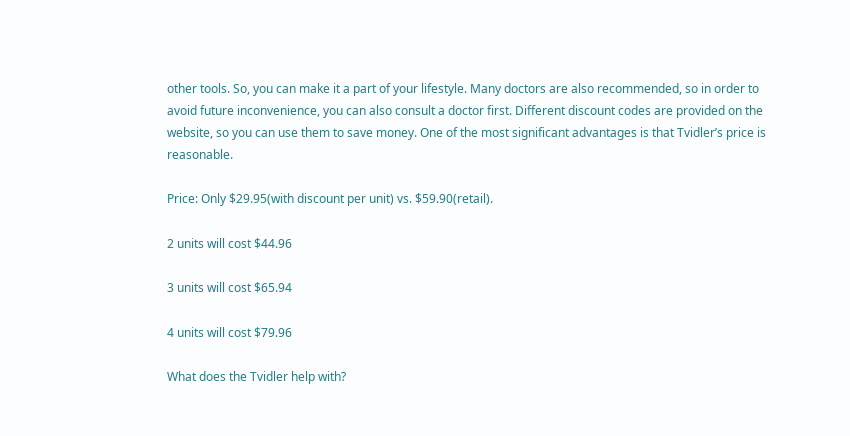other tools. So, you can make it a part of your lifestyle. Many doctors are also recommended, so in order to avoid future inconvenience, you can also consult a doctor first. Different discount codes are provided on the website, so you can use them to save money. One of the most significant advantages is that Tvidler’s price is reasonable.

Price: Only $29.95(with discount per unit) vs. $59.90(retail).

2 units will cost $44.96

3 units will cost $65.94

4 units will cost $79.96

What does the Tvidler help with?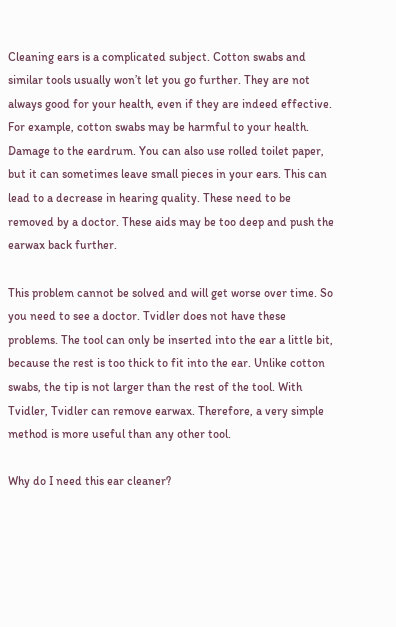Cleaning ears is a complicated subject. Cotton swabs and similar tools usually won’t let you go further. They are not always good for your health, even if they are indeed effective. For example, cotton swabs may be harmful to your health. Damage to the eardrum. You can also use rolled toilet paper, but it can sometimes leave small pieces in your ears. This can lead to a decrease in hearing quality. These need to be removed by a doctor. These aids may be too deep and push the earwax back further.

This problem cannot be solved and will get worse over time. So you need to see a doctor. Tvidler does not have these problems. The tool can only be inserted into the ear a little bit, because the rest is too thick to fit into the ear. Unlike cotton swabs, the tip is not larger than the rest of the tool. With Tvidler, Tvidler can remove earwax. Therefore, a very simple method is more useful than any other tool.

Why do I need this ear cleaner?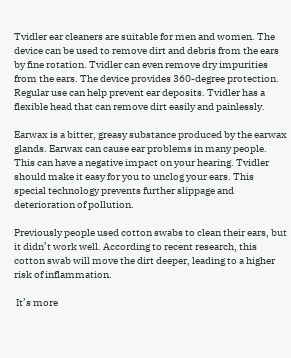Tvidler ear cleaners are suitable for men and women. The device can be used to remove dirt and debris from the ears by fine rotation. Tvidler can even remove dry impurities from the ears. The device provides 360-degree protection. Regular use can help prevent ear deposits. Tvidler has a flexible head that can remove dirt easily and painlessly.

Earwax is a bitter, greasy substance produced by the earwax glands. Earwax can cause ear problems in many people. This can have a negative impact on your hearing. Tvidler should make it easy for you to unclog your ears. This special technology prevents further slippage and deterioration of pollution.

Previously people used cotton swabs to clean their ears, but it didn’t work well. According to recent research, this cotton swab will move the dirt deeper, leading to a higher risk of inflammation.

 It’s more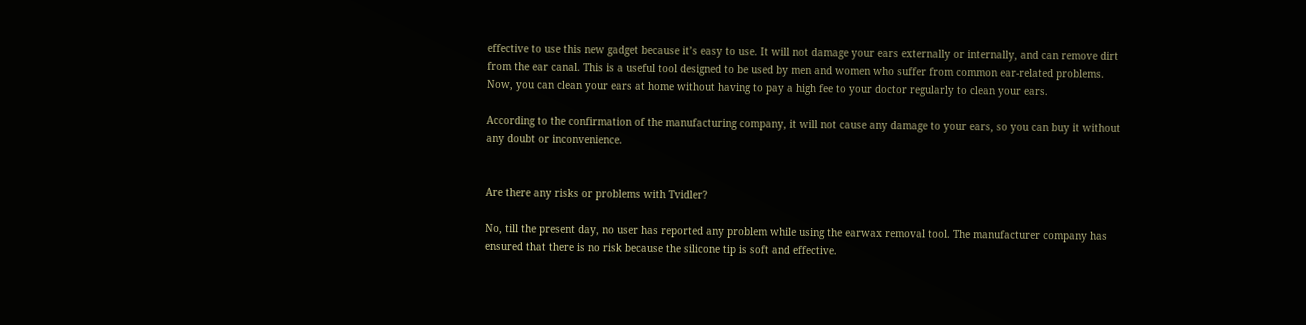effective to use this new gadget because it’s easy to use. It will not damage your ears externally or internally, and can remove dirt from the ear canal. This is a useful tool designed to be used by men and women who suffer from common ear-related problems. Now, you can clean your ears at home without having to pay a high fee to your doctor regularly to clean your ears.

According to the confirmation of the manufacturing company, it will not cause any damage to your ears, so you can buy it without any doubt or inconvenience.


Are there any risks or problems with Tvidler?

No, till the present day, no user has reported any problem while using the earwax removal tool. The manufacturer company has ensured that there is no risk because the silicone tip is soft and effective.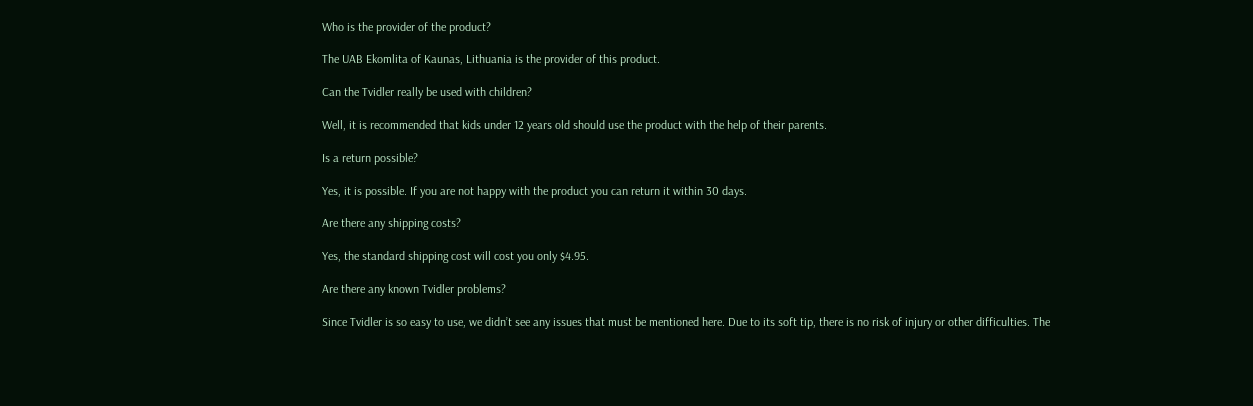Who is the provider of the product?

The UAB Ekomlita of Kaunas, Lithuania is the provider of this product.

Can the Tvidler really be used with children?

Well, it is recommended that kids under 12 years old should use the product with the help of their parents.

Is a return possible?

Yes, it is possible. If you are not happy with the product you can return it within 30 days.

Are there any shipping costs?

Yes, the standard shipping cost will cost you only $4.95.

Are there any known Tvidler problems?

Since Tvidler is so easy to use, we didn’t see any issues that must be mentioned here. Due to its soft tip, there is no risk of injury or other difficulties. The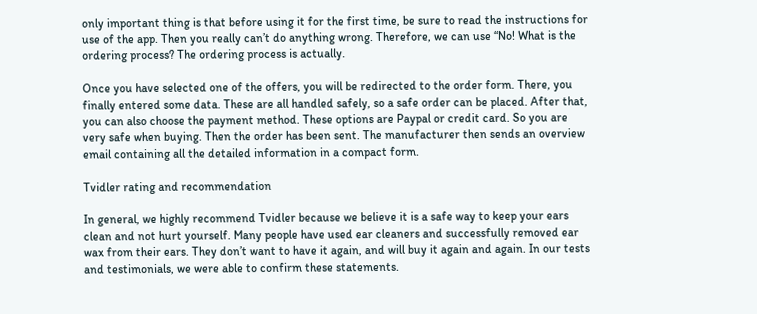only important thing is that before using it for the first time, be sure to read the instructions for use of the app. Then you really can’t do anything wrong. Therefore, we can use “No! What is the ordering process? The ordering process is actually.

Once you have selected one of the offers, you will be redirected to the order form. There, you finally entered some data. These are all handled safely, so a safe order can be placed. After that, you can also choose the payment method. These options are Paypal or credit card. So you are very safe when buying. Then the order has been sent. The manufacturer then sends an overview email containing all the detailed information in a compact form.

Tvidler rating and recommendation

In general, we highly recommend Tvidler because we believe it is a safe way to keep your ears clean and not hurt yourself. Many people have used ear cleaners and successfully removed ear wax from their ears. They don’t want to have it again, and will buy it again and again. In our tests and testimonials, we were able to confirm these statements.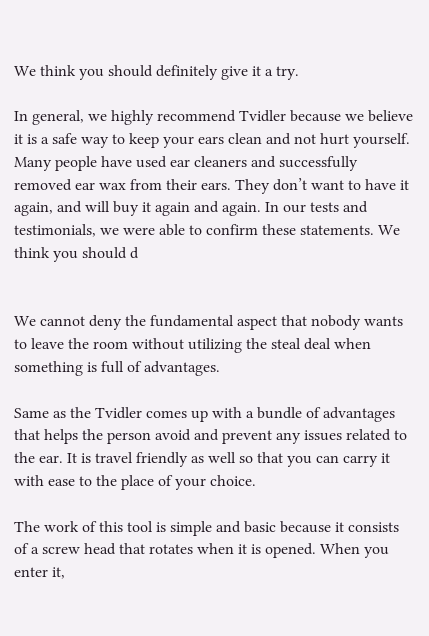We think you should definitely give it a try.

In general, we highly recommend Tvidler because we believe it is a safe way to keep your ears clean and not hurt yourself. Many people have used ear cleaners and successfully removed ear wax from their ears. They don’t want to have it again, and will buy it again and again. In our tests and testimonials, we were able to confirm these statements. We think you should d


We cannot deny the fundamental aspect that nobody wants to leave the room without utilizing the steal deal when something is full of advantages.

Same as the Tvidler comes up with a bundle of advantages that helps the person avoid and prevent any issues related to the ear. It is travel friendly as well so that you can carry it with ease to the place of your choice.

The work of this tool is simple and basic because it consists of a screw head that rotates when it is opened. When you enter it,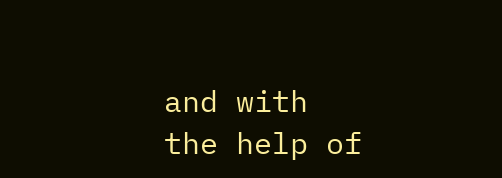and with the help of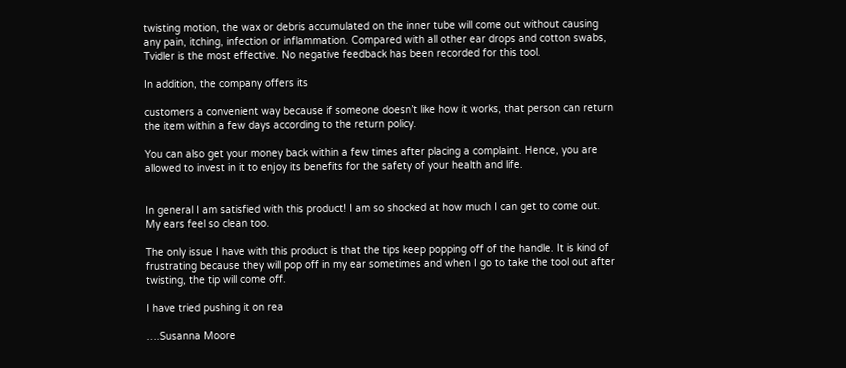twisting motion, the wax or debris accumulated on the inner tube will come out without causing any pain, itching, infection or inflammation. Compared with all other ear drops and cotton swabs, Tvidler is the most effective. No negative feedback has been recorded for this tool.

In addition, the company offers its

customers a convenient way because if someone doesn’t like how it works, that person can return the item within a few days according to the return policy.

You can also get your money back within a few times after placing a complaint. Hence, you are allowed to invest in it to enjoy its benefits for the safety of your health and life.


In general I am satisfied with this product! I am so shocked at how much I can get to come out. My ears feel so clean too.

The only issue I have with this product is that the tips keep popping off of the handle. It is kind of frustrating because they will pop off in my ear sometimes and when I go to take the tool out after twisting, the tip will come off.

I have tried pushing it on rea

….Susanna Moore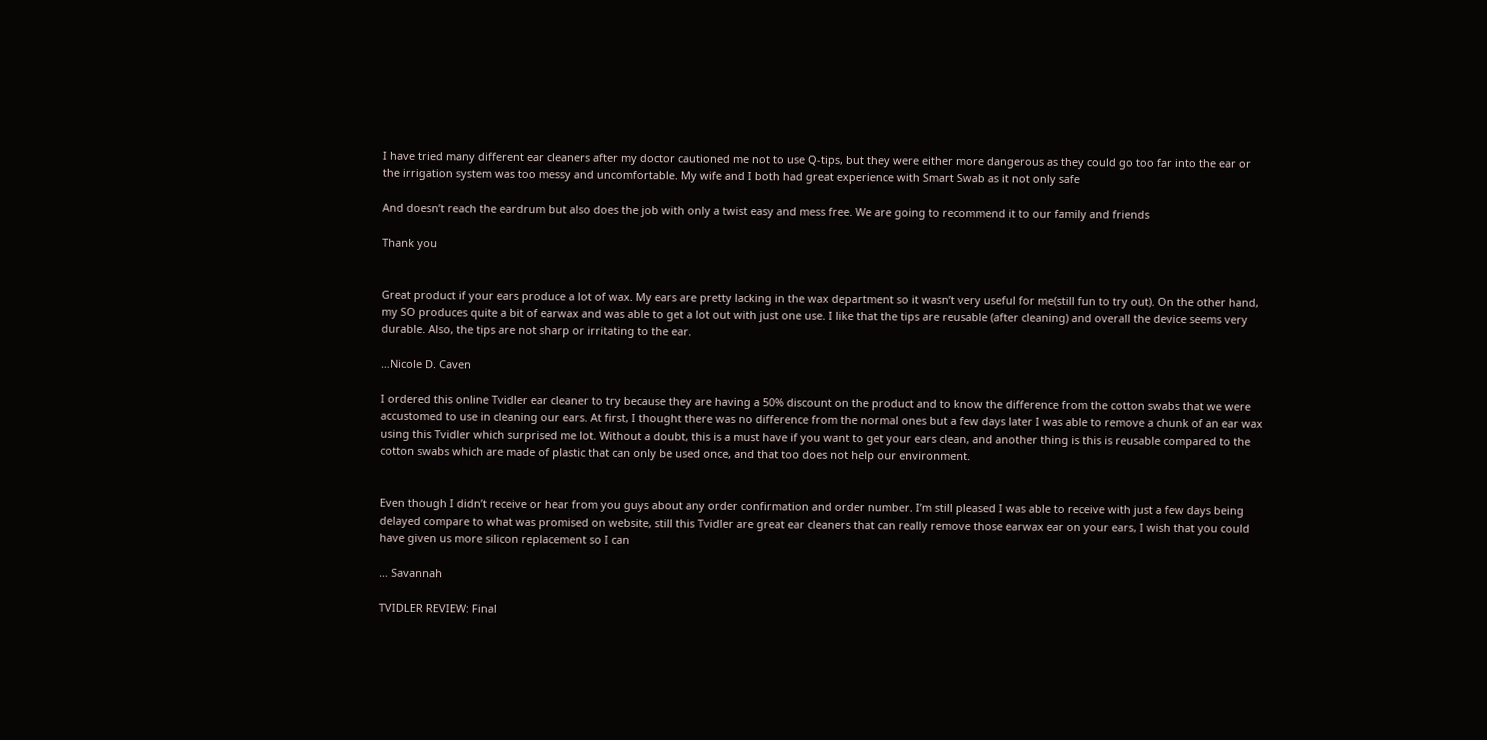I have tried many different ear cleaners after my doctor cautioned me not to use Q-tips, but they were either more dangerous as they could go too far into the ear or the irrigation system was too messy and uncomfortable. My wife and I both had great experience with Smart Swab as it not only safe

And doesn’t reach the eardrum but also does the job with only a twist easy and mess free. We are going to recommend it to our family and friends

Thank you


Great product if your ears produce a lot of wax. My ears are pretty lacking in the wax department so it wasn’t very useful for me(still fun to try out). On the other hand, my SO produces quite a bit of earwax and was able to get a lot out with just one use. I like that the tips are reusable (after cleaning) and overall the device seems very durable. Also, the tips are not sharp or irritating to the ear.

…Nicole D. Caven

I ordered this online Tvidler ear cleaner to try because they are having a 50% discount on the product and to know the difference from the cotton swabs that we were accustomed to use in cleaning our ears. At first, I thought there was no difference from the normal ones but a few days later I was able to remove a chunk of an ear wax using this Tvidler which surprised me lot. Without a doubt, this is a must have if you want to get your ears clean, and another thing is this is reusable compared to the cotton swabs which are made of plastic that can only be used once, and that too does not help our environment.


Even though I didn’t receive or hear from you guys about any order confirmation and order number. I’m still pleased I was able to receive with just a few days being delayed compare to what was promised on website, still this Tvidler are great ear cleaners that can really remove those earwax ear on your ears, I wish that you could have given us more silicon replacement so I can

… Savannah

TVIDLER REVIEW: Final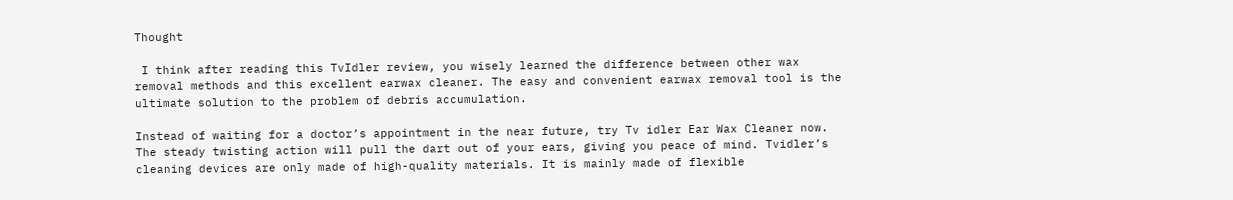Thought

 I think after reading this TvIdler review, you wisely learned the difference between other wax removal methods and this excellent earwax cleaner. The easy and convenient earwax removal tool is the ultimate solution to the problem of debris accumulation.

Instead of waiting for a doctor’s appointment in the near future, try Tv idler Ear Wax Cleaner now. The steady twisting action will pull the dart out of your ears, giving you peace of mind. Tvidler’s cleaning devices are only made of high-quality materials. It is mainly made of flexible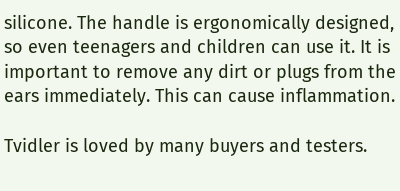silicone. The handle is ergonomically designed, so even teenagers and children can use it. It is important to remove any dirt or plugs from the ears immediately. This can cause inflammation.

Tvidler is loved by many buyers and testers.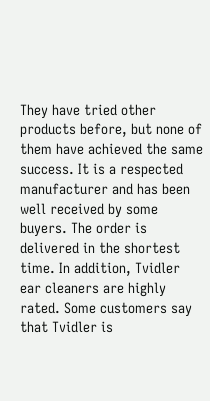They have tried other products before, but none of them have achieved the same success. It is a respected manufacturer and has been well received by some buyers. The order is delivered in the shortest time. In addition, Tvidler ear cleaners are highly rated. Some customers say that Tvidler is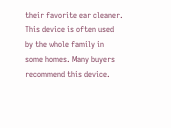their favorite ear cleaner. This device is often used by the whole family in some homes. Many buyers recommend this device.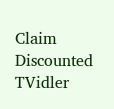Claim Discounted TVidler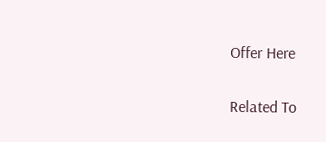Offer Here

Related To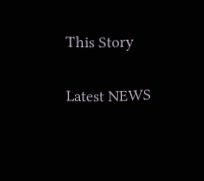This Story

Latest NEWS